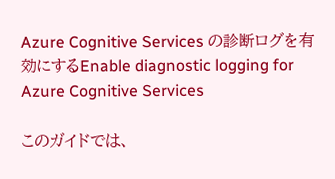Azure Cognitive Services の診断ログを有効にするEnable diagnostic logging for Azure Cognitive Services

このガイドでは、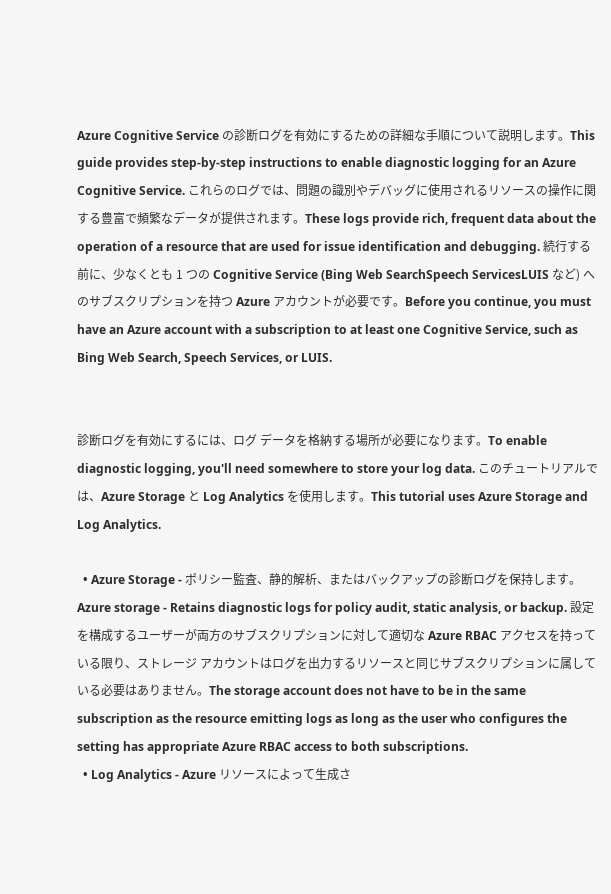Azure Cognitive Service の診断ログを有効にするための詳細な手順について説明します。This guide provides step-by-step instructions to enable diagnostic logging for an Azure Cognitive Service. これらのログでは、問題の識別やデバッグに使用されるリソースの操作に関する豊富で頻繁なデータが提供されます。These logs provide rich, frequent data about the operation of a resource that are used for issue identification and debugging. 続行する前に、少なくとも 1 つの Cognitive Service (Bing Web SearchSpeech ServicesLUIS など) へのサブスクリプションを持つ Azure アカウントが必要です。Before you continue, you must have an Azure account with a subscription to at least one Cognitive Service, such as Bing Web Search, Speech Services, or LUIS.


診断ログを有効にするには、ログ データを格納する場所が必要になります。To enable diagnostic logging, you'll need somewhere to store your log data. このチュートリアルでは、Azure Storage と Log Analytics を使用します。This tutorial uses Azure Storage and Log Analytics.

  • Azure Storage - ポリシー監査、静的解析、またはバックアップの診断ログを保持します。Azure storage - Retains diagnostic logs for policy audit, static analysis, or backup. 設定を構成するユーザーが両方のサブスクリプションに対して適切な Azure RBAC アクセスを持っている限り、ストレージ アカウントはログを出力するリソースと同じサブスクリプションに属している必要はありません。The storage account does not have to be in the same subscription as the resource emitting logs as long as the user who configures the setting has appropriate Azure RBAC access to both subscriptions.
  • Log Analytics - Azure リソースによって生成さ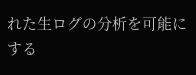れた生ログの分析を可能にする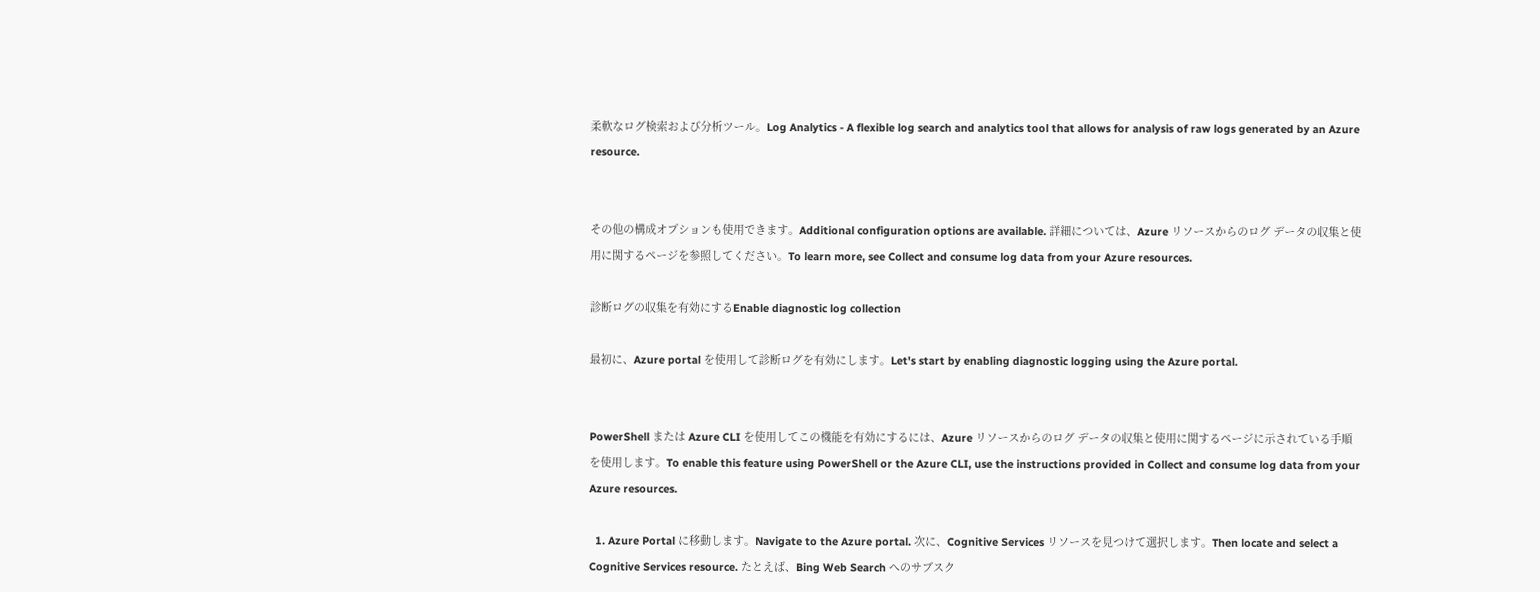柔軟なログ検索および分析ツール。Log Analytics - A flexible log search and analytics tool that allows for analysis of raw logs generated by an Azure resource.


その他の構成オプションも使用できます。Additional configuration options are available. 詳細については、Azure リソースからのログ データの収集と使用に関するページを参照してください。To learn more, see Collect and consume log data from your Azure resources.

診断ログの収集を有効にするEnable diagnostic log collection

最初に、Azure portal を使用して診断ログを有効にします。Let's start by enabling diagnostic logging using the Azure portal.


PowerShell または Azure CLI を使用してこの機能を有効にするには、Azure リソースからのログ データの収集と使用に関するページに示されている手順を使用します。To enable this feature using PowerShell or the Azure CLI, use the instructions provided in Collect and consume log data from your Azure resources.

  1. Azure Portal に移動します。Navigate to the Azure portal. 次に、Cognitive Services リソースを見つけて選択します。Then locate and select a Cognitive Services resource. たとえば、Bing Web Search へのサブスク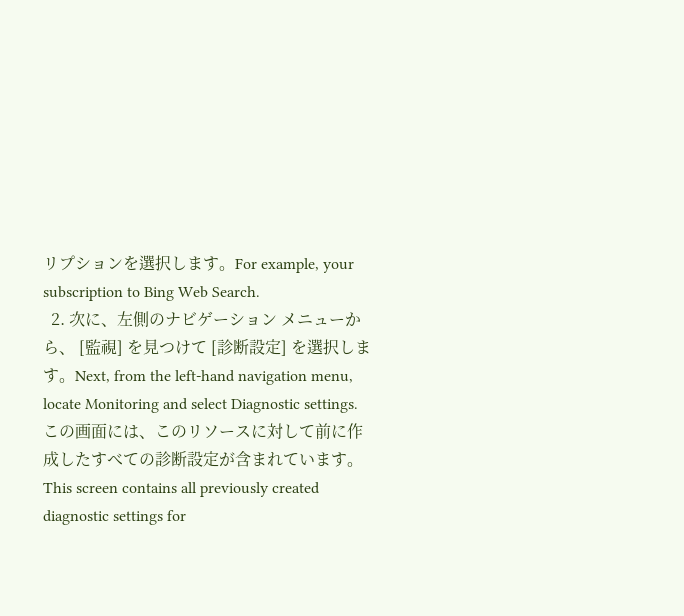リプションを選択します。For example, your subscription to Bing Web Search.
  2. 次に、左側のナビゲーション メニューから、 [監視] を見つけて [診断設定] を選択します。Next, from the left-hand navigation menu, locate Monitoring and select Diagnostic settings. この画面には、このリソースに対して前に作成したすべての診断設定が含まれています。This screen contains all previously created diagnostic settings for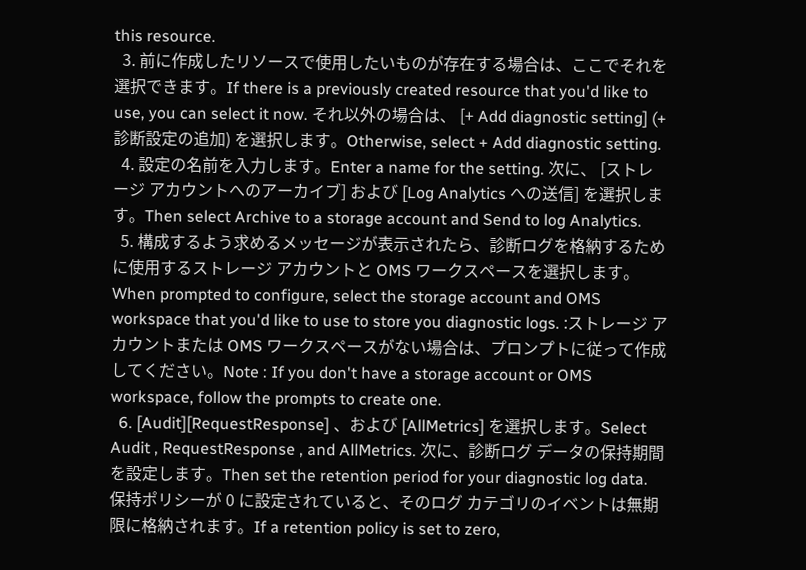this resource.
  3. 前に作成したリソースで使用したいものが存在する場合は、ここでそれを選択できます。If there is a previously created resource that you'd like to use, you can select it now. それ以外の場合は、 [+ Add diagnostic setting] (+ 診断設定の追加) を選択します。Otherwise, select + Add diagnostic setting.
  4. 設定の名前を入力します。Enter a name for the setting. 次に、 [ストレージ アカウントへのアーカイブ] および [Log Analytics への送信] を選択します。Then select Archive to a storage account and Send to log Analytics.
  5. 構成するよう求めるメッセージが表示されたら、診断ログを格納するために使用するストレージ アカウントと OMS ワークスペースを選択します。When prompted to configure, select the storage account and OMS workspace that you'd like to use to store you diagnostic logs. :ストレージ アカウントまたは OMS ワークスペースがない場合は、プロンプトに従って作成してください。Note : If you don't have a storage account or OMS workspace, follow the prompts to create one.
  6. [Audit][RequestResponse] 、および [AllMetrics] を選択します。Select Audit , RequestResponse , and AllMetrics. 次に、診断ログ データの保持期間を設定します。Then set the retention period for your diagnostic log data. 保持ポリシーが 0 に設定されていると、そのログ カテゴリのイベントは無期限に格納されます。If a retention policy is set to zero,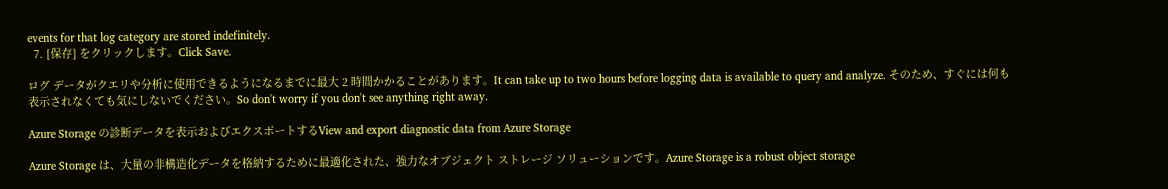events for that log category are stored indefinitely.
  7. [保存] をクリックします。Click Save.

ログ データがクエリや分析に使用できるようになるまでに最大 2 時間かかることがあります。It can take up to two hours before logging data is available to query and analyze. そのため、すぐには何も表示されなくても気にしないでください。So don't worry if you don't see anything right away.

Azure Storage の診断データを表示およびエクスポートするView and export diagnostic data from Azure Storage

Azure Storage は、大量の非構造化データを格納するために最適化された、強力なオブジェクト ストレージ ソリューションです。Azure Storage is a robust object storage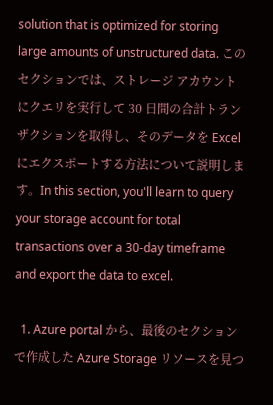solution that is optimized for storing large amounts of unstructured data. このセクションでは、ストレージ アカウントにクエリを実行して 30 日間の合計トランザクションを取得し、そのデータを Excel にエクスポートする方法について説明します。In this section, you'll learn to query your storage account for total transactions over a 30-day timeframe and export the data to excel.

  1. Azure portal から、最後のセクションで作成した Azure Storage リソースを見つ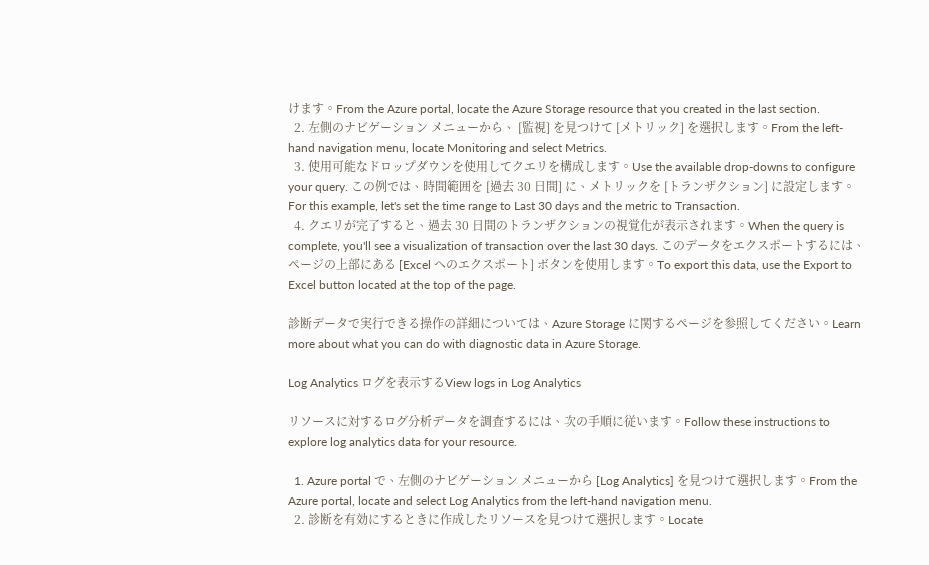けます。From the Azure portal, locate the Azure Storage resource that you created in the last section.
  2. 左側のナビゲーション メニューから、 [監視] を見つけて [メトリック] を選択します。From the left-hand navigation menu, locate Monitoring and select Metrics.
  3. 使用可能なドロップダウンを使用してクエリを構成します。Use the available drop-downs to configure your query. この例では、時間範囲を [過去 30 日間] に、メトリックを [トランザクション] に設定します。For this example, let's set the time range to Last 30 days and the metric to Transaction.
  4. クエリが完了すると、過去 30 日間のトランザクションの視覚化が表示されます。When the query is complete, you'll see a visualization of transaction over the last 30 days. このデータをエクスポートするには、ページの上部にある [Excel へのエクスポート] ボタンを使用します。To export this data, use the Export to Excel button located at the top of the page.

診断データで実行できる操作の詳細については、Azure Storage に関するページを参照してください。Learn more about what you can do with diagnostic data in Azure Storage.

Log Analytics ログを表示するView logs in Log Analytics

リソースに対するログ分析データを調査するには、次の手順に従います。Follow these instructions to explore log analytics data for your resource.

  1. Azure portal で、左側のナビゲーション メニューから [Log Analytics] を見つけて選択します。From the Azure portal, locate and select Log Analytics from the left-hand navigation menu.
  2. 診断を有効にするときに作成したリソースを見つけて選択します。Locate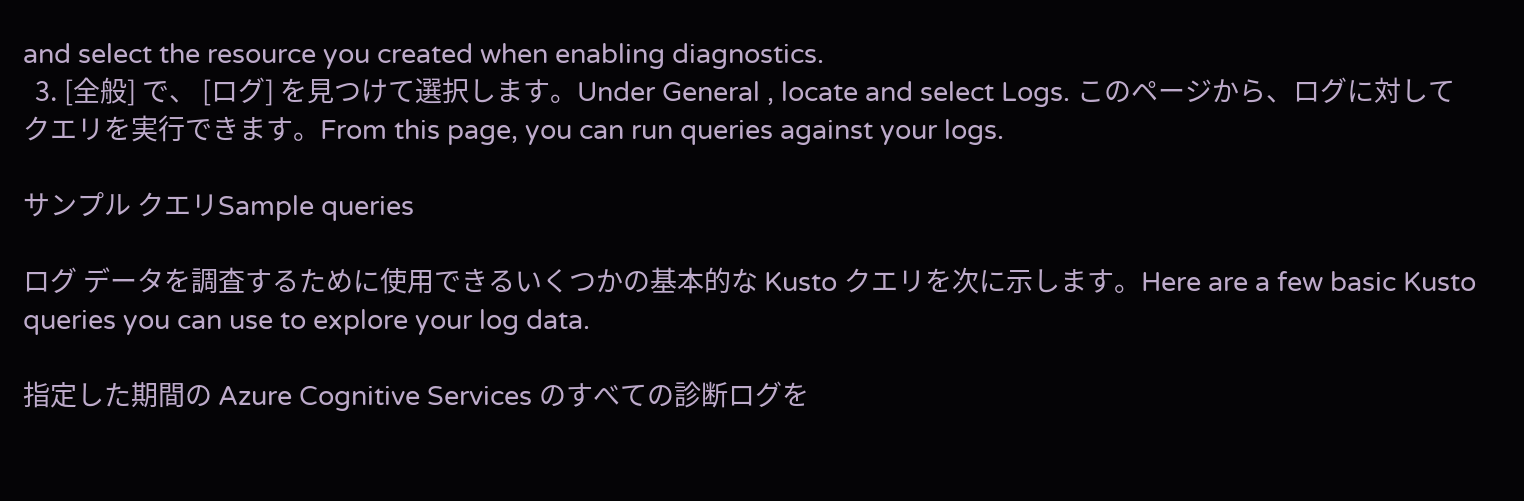and select the resource you created when enabling diagnostics.
  3. [全般] で、 [ログ] を見つけて選択します。Under General , locate and select Logs. このページから、ログに対してクエリを実行できます。From this page, you can run queries against your logs.

サンプル クエリSample queries

ログ データを調査するために使用できるいくつかの基本的な Kusto クエリを次に示します。Here are a few basic Kusto queries you can use to explore your log data.

指定した期間の Azure Cognitive Services のすべての診断ログを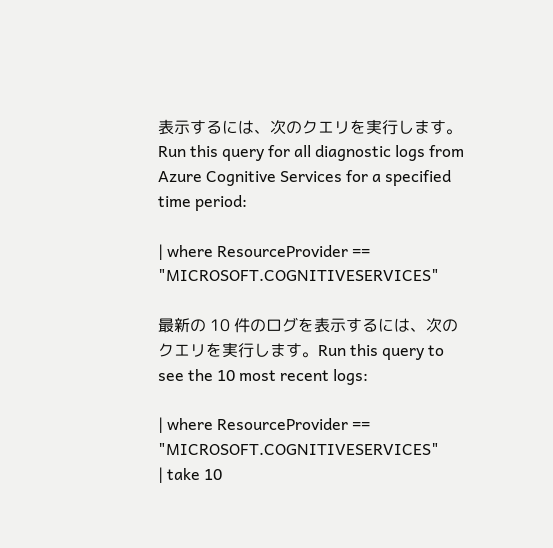表示するには、次のクエリを実行します。Run this query for all diagnostic logs from Azure Cognitive Services for a specified time period:

| where ResourceProvider == "MICROSOFT.COGNITIVESERVICES"

最新の 10 件のログを表示するには、次のクエリを実行します。Run this query to see the 10 most recent logs:

| where ResourceProvider == "MICROSOFT.COGNITIVESERVICES"
| take 10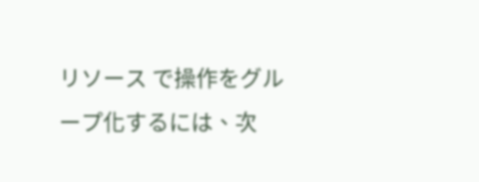リソース で操作をグループ化するには、次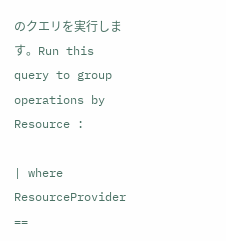のクエリを実行します。Run this query to group operations by Resource :

| where ResourceProvider ==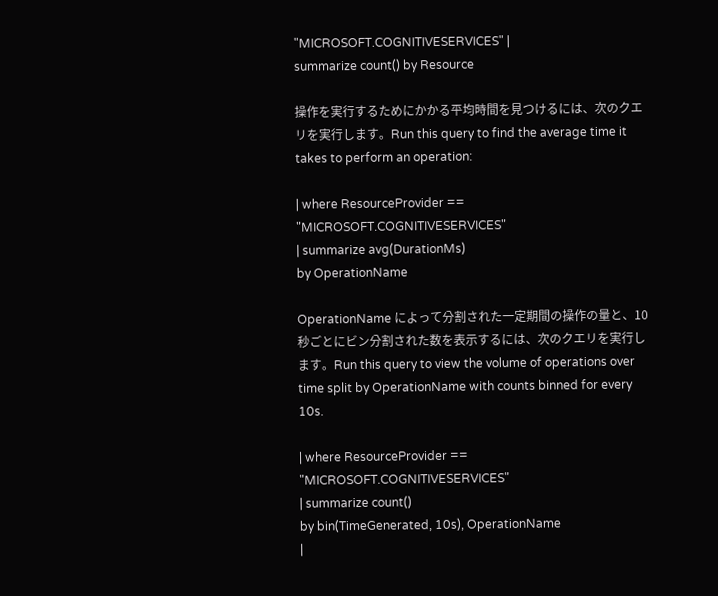"MICROSOFT.COGNITIVESERVICES" |
summarize count() by Resource

操作を実行するためにかかる平均時間を見つけるには、次のクエリを実行します。Run this query to find the average time it takes to perform an operation:

| where ResourceProvider == "MICROSOFT.COGNITIVESERVICES"
| summarize avg(DurationMs)
by OperationName

OperationName によって分割された一定期間の操作の量と、10 秒ごとにビン分割された数を表示するには、次のクエリを実行します。Run this query to view the volume of operations over time split by OperationName with counts binned for every 10s.

| where ResourceProvider == "MICROSOFT.COGNITIVESERVICES"
| summarize count()
by bin(TimeGenerated, 10s), OperationName
|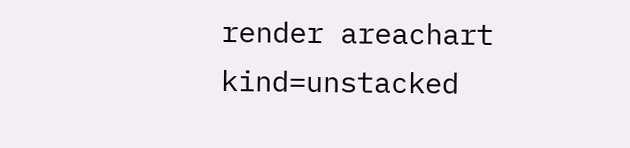render areachart kind=unstacked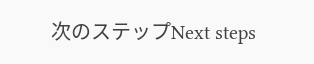次のステップNext steps